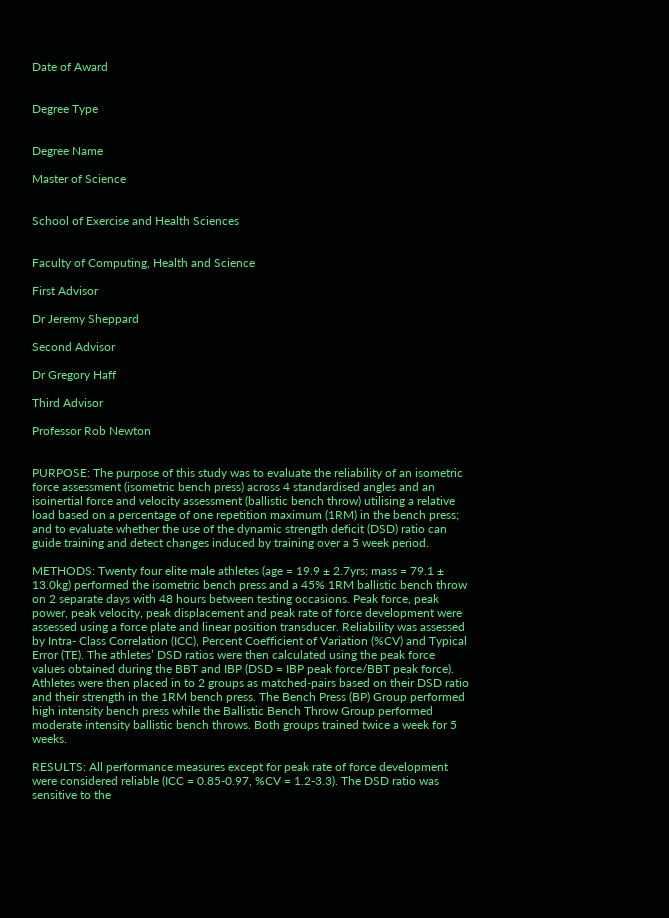Date of Award


Degree Type


Degree Name

Master of Science


School of Exercise and Health Sciences


Faculty of Computing, Health and Science

First Advisor

Dr Jeremy Sheppard

Second Advisor

Dr Gregory Haff

Third Advisor

Professor Rob Newton


PURPOSE: The purpose of this study was to evaluate the reliability of an isometric force assessment (isometric bench press) across 4 standardised angles and an isoinertial force and velocity assessment (ballistic bench throw) utilising a relative load based on a percentage of one repetition maximum (1RM) in the bench press; and to evaluate whether the use of the dynamic strength deficit (DSD) ratio can guide training and detect changes induced by training over a 5 week period.

METHODS: Twenty four elite male athletes (age = 19.9 ± 2.7yrs; mass = 79.1 ± 13.0kg) performed the isometric bench press and a 45% 1RM ballistic bench throw on 2 separate days with 48 hours between testing occasions. Peak force, peak power, peak velocity, peak displacement and peak rate of force development were assessed using a force plate and linear position transducer. Reliability was assessed by Intra- Class Correlation (ICC), Percent Coefficient of Variation (%CV) and Typical Error (TE). The athletes’ DSD ratios were then calculated using the peak force values obtained during the BBT and IBP (DSD = IBP peak force/BBT peak force). Athletes were then placed in to 2 groups as matched-pairs based on their DSD ratio and their strength in the 1RM bench press. The Bench Press (BP) Group performed high intensity bench press while the Ballistic Bench Throw Group performed moderate intensity ballistic bench throws. Both groups trained twice a week for 5 weeks.

RESULTS: All performance measures except for peak rate of force development were considered reliable (ICC = 0.85-0.97, %CV = 1.2-3.3). The DSD ratio was sensitive to the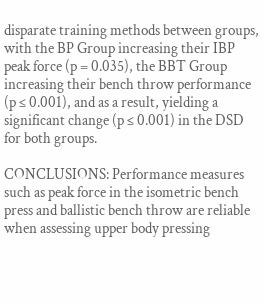disparate training methods between groups, with the BP Group increasing their IBP peak force (p = 0.035), the BBT Group increasing their bench throw performance (p ≤ 0.001), and as a result, yielding a significant change (p ≤ 0.001) in the DSD for both groups.

CONCLUSIONS: Performance measures such as peak force in the isometric bench press and ballistic bench throw are reliable when assessing upper body pressing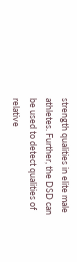strength qualities in elite male athletes. Further, the DSD can be used to detect qualities of relative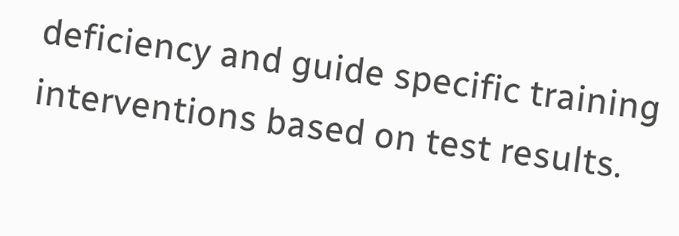deficiency and guide specific training interventions based on test results.